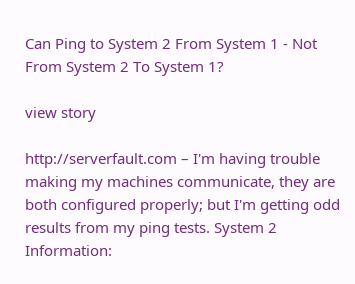Can Ping to System 2 From System 1 - Not From System 2 To System 1?

view story

http://serverfault.com – I'm having trouble making my machines communicate, they are both configured properly; but I'm getting odd results from my ping tests. System 2 Information: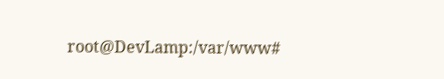root@DevLamp:/var/www#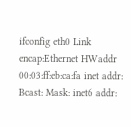ifconfig eth0 Link encap:Ethernet HWaddr 00:03:ff:eb:ca:fa inet addr: Bcast: Mask: inet6 addr: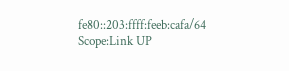fe80::203:ffff:feeb:cafa/64 Scope:Link UP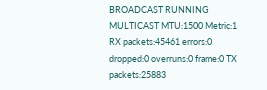BROADCAST RUNNING MULTICAST MTU:1500 Metric:1 RX packets:45461 errors:0 dropped:0 overruns:0 frame:0 TX packets:25883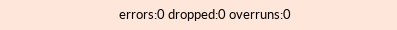errors:0 dropped:0 overruns:0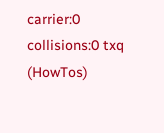carrier:0 collisions:0 txq (HowTos)